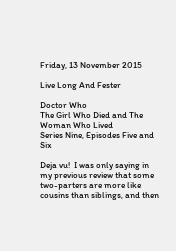Friday, 13 November 2015

Live Long And Fester

Doctor Who
The Girl Who Died and The Woman Who Lived
Series Nine, Episodes Five and Six

Deja vu!  I was only saying in my previous review that some two-parters are more like cousins than siblings, and then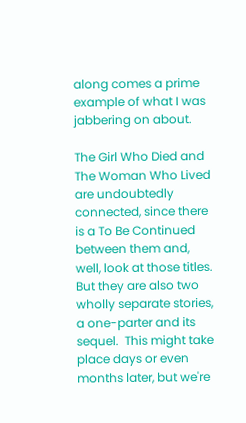along comes a prime example of what I was jabbering on about.

The Girl Who Died and The Woman Who Lived are undoubtedly connected, since there is a To Be Continued between them and, well, look at those titles.  But they are also two wholly separate stories, a one-parter and its sequel.  This might take place days or even months later, but we're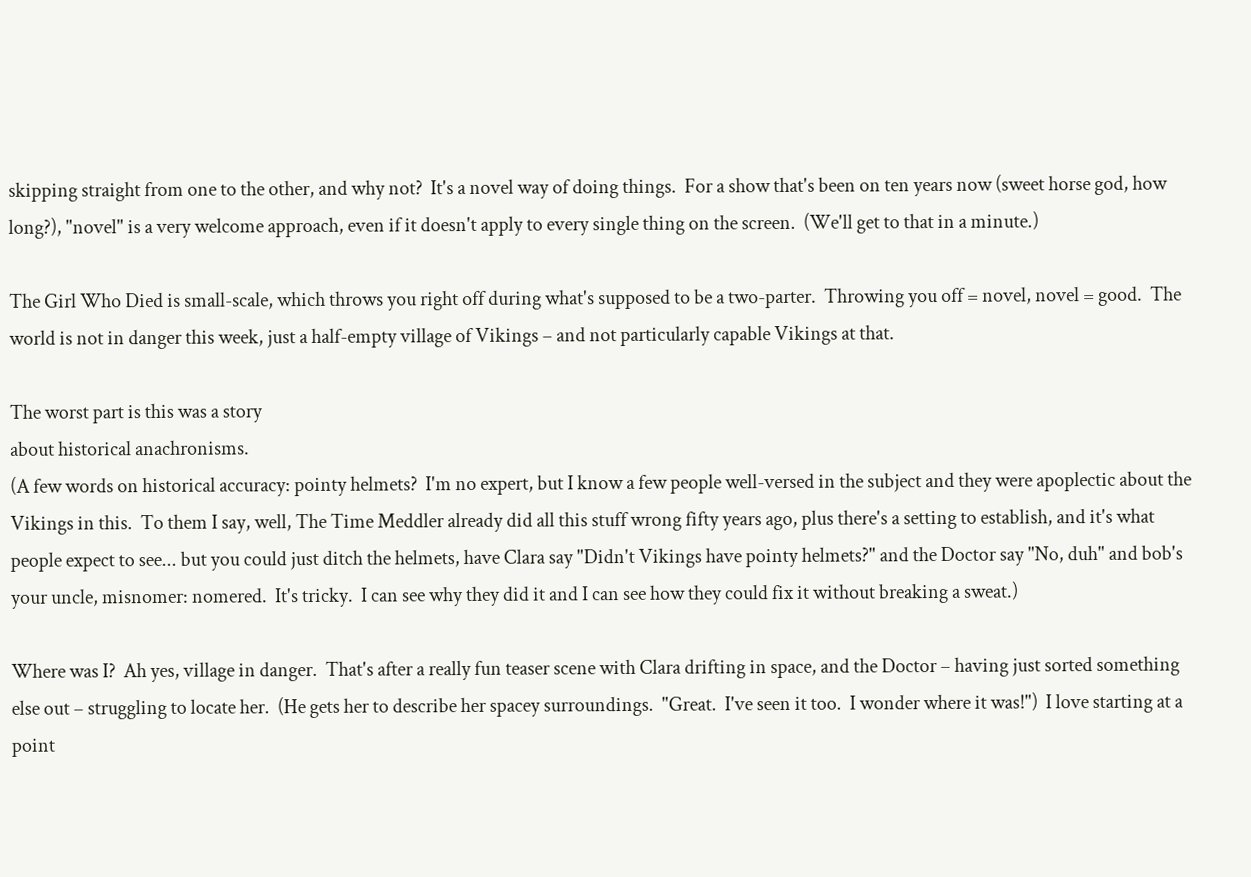skipping straight from one to the other, and why not?  It's a novel way of doing things.  For a show that's been on ten years now (sweet horse god, how long?), "novel" is a very welcome approach, even if it doesn't apply to every single thing on the screen.  (We'll get to that in a minute.)

The Girl Who Died is small-scale, which throws you right off during what's supposed to be a two-parter.  Throwing you off = novel, novel = good.  The world is not in danger this week, just a half-empty village of Vikings – and not particularly capable Vikings at that.

The worst part is this was a story
about historical anachronisms.
(A few words on historical accuracy: pointy helmets?  I'm no expert, but I know a few people well-versed in the subject and they were apoplectic about the Vikings in this.  To them I say, well, The Time Meddler already did all this stuff wrong fifty years ago, plus there's a setting to establish, and it's what people expect to see... but you could just ditch the helmets, have Clara say "Didn't Vikings have pointy helmets?" and the Doctor say "No, duh" and bob's your uncle, misnomer: nomered.  It's tricky.  I can see why they did it and I can see how they could fix it without breaking a sweat.)

Where was I?  Ah yes, village in danger.  That's after a really fun teaser scene with Clara drifting in space, and the Doctor – having just sorted something else out – struggling to locate her.  (He gets her to describe her spacey surroundings.  "Great.  I've seen it too.  I wonder where it was!")  I love starting at a point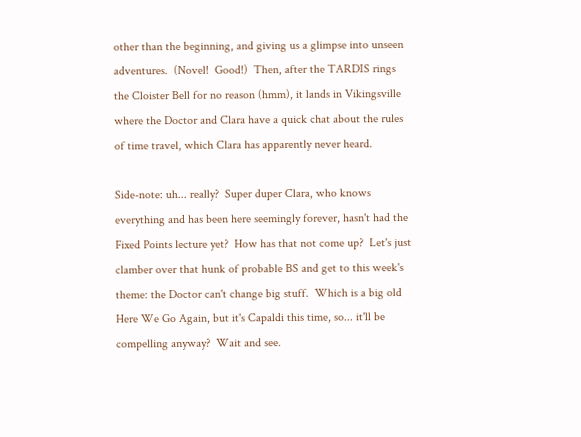other than the beginning, and giving us a glimpse into unseen adventures.  (Novel!  Good!)  Then, after the TARDIS rings the Cloister Bell for no reason (hmm), it lands in Vikingsville where the Doctor and Clara have a quick chat about the rules of time travel, which Clara has apparently never heard.

Side-note: uh... really?  Super duper Clara, who knows everything and has been here seemingly forever, hasn't had the Fixed Points lecture yet?  How has that not come up?  Let's just clamber over that hunk of probable BS and get to this week's theme: the Doctor can't change big stuff.  Which is a big old Here We Go Again, but it's Capaldi this time, so... it'll be compelling anyway?  Wait and see.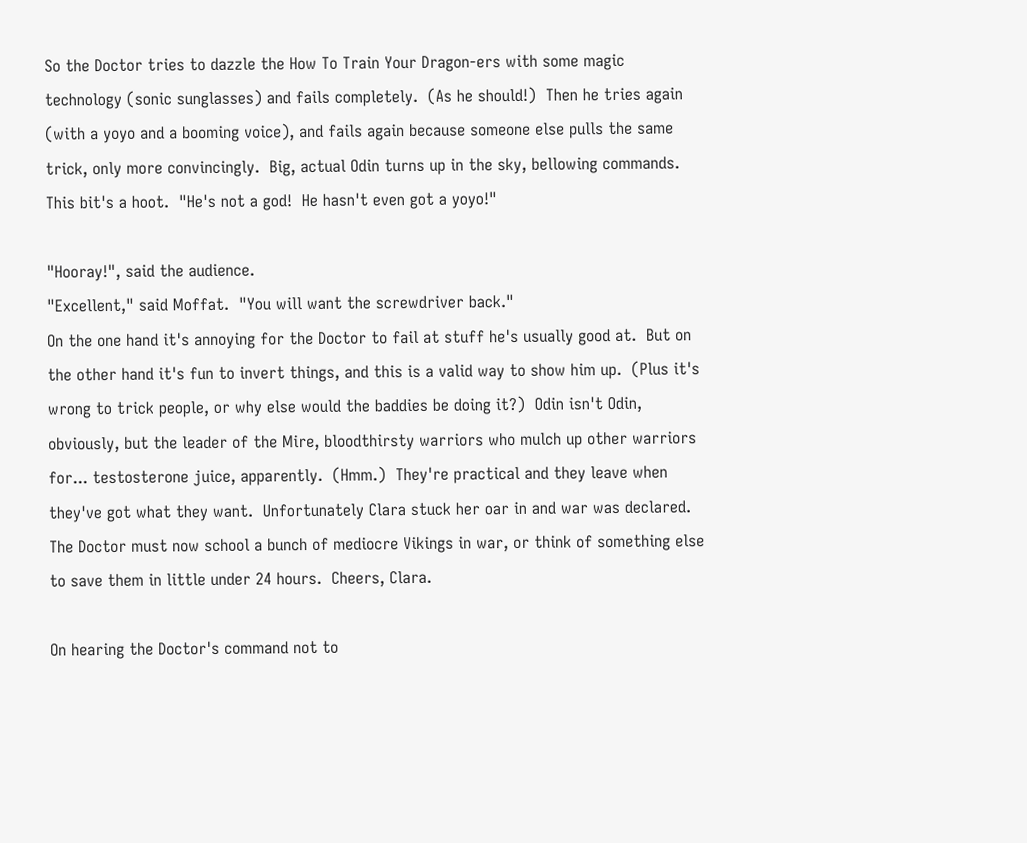So the Doctor tries to dazzle the How To Train Your Dragon-ers with some magic technology (sonic sunglasses) and fails completely.  (As he should!)  Then he tries again (with a yoyo and a booming voice), and fails again because someone else pulls the same trick, only more convincingly.  Big, actual Odin turns up in the sky, bellowing commands. This bit's a hoot.  "He's not a god!  He hasn't even got a yoyo!"

"Hooray!", said the audience.
"Excellent," said Moffat.  "You will want the screwdriver back."
On the one hand it's annoying for the Doctor to fail at stuff he's usually good at.  But on the other hand it's fun to invert things, and this is a valid way to show him up.  (Plus it's wrong to trick people, or why else would the baddies be doing it?)  Odin isn't Odin, obviously, but the leader of the Mire, bloodthirsty warriors who mulch up other warriors for... testosterone juice, apparently.  (Hmm.)  They're practical and they leave when they've got what they want.  Unfortunately Clara stuck her oar in and war was declared.  The Doctor must now school a bunch of mediocre Vikings in war, or think of something else to save them in little under 24 hours.  Cheers, Clara.

On hearing the Doctor's command not to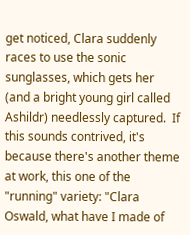get noticed, Clara suddenly races to use the sonic sunglasses, which gets her (and a bright young girl called Ashildr) needlessly captured.  If this sounds contrived, it's because there's another theme at work, this one of the "running" variety: "Clara Oswald, what have I made of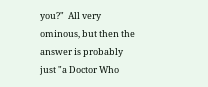you?"  All very ominous, but then the answer is probably just "a Doctor Who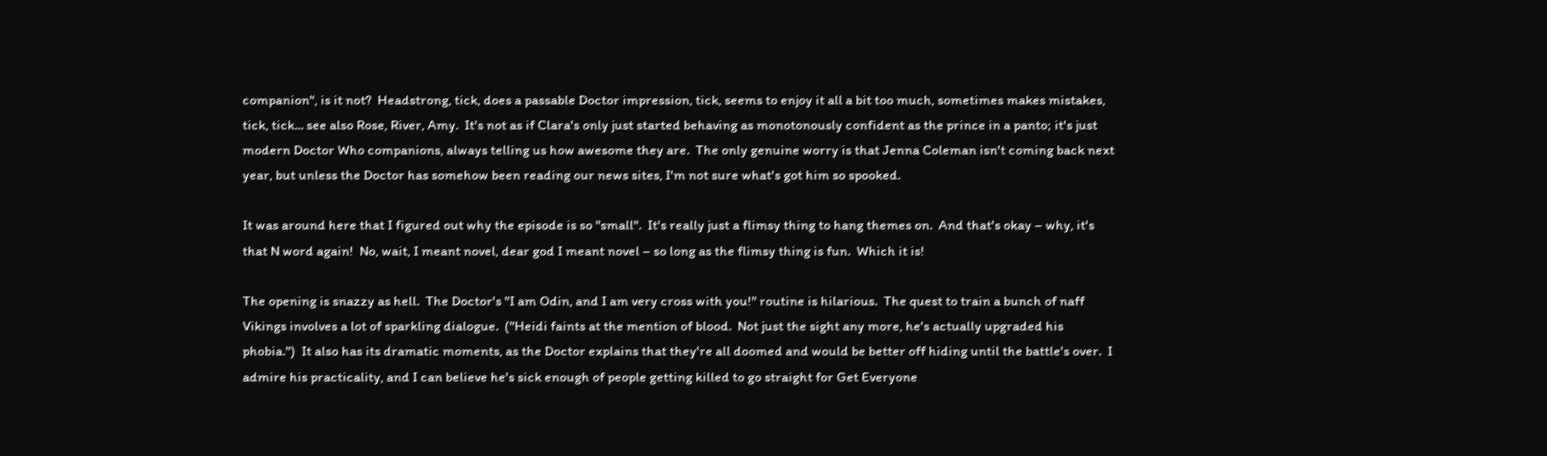companion", is it not?  Headstrong, tick, does a passable Doctor impression, tick, seems to enjoy it all a bit too much, sometimes makes mistakes, tick, tick... see also Rose, River, Amy.  It's not as if Clara's only just started behaving as monotonously confident as the prince in a panto; it's just modern Doctor Who companions, always telling us how awesome they are.  The only genuine worry is that Jenna Coleman isn't coming back next year, but unless the Doctor has somehow been reading our news sites, I'm not sure what's got him so spooked.

It was around here that I figured out why the episode is so "small".  It's really just a flimsy thing to hang themes on.  And that's okay – why, it's that N word again!  No, wait, I meant novel, dear god I meant novel – so long as the flimsy thing is fun.  Which it is!

The opening is snazzy as hell.  The Doctor's "I am Odin, and I am very cross with you!" routine is hilarious.  The quest to train a bunch of naff Vikings involves a lot of sparkling dialogue.  ("Heidi faints at the mention of blood.  Not just the sight any more, he's actually upgraded his phobia.")  It also has its dramatic moments, as the Doctor explains that they're all doomed and would be better off hiding until the battle's over.  I admire his practicality, and I can believe he's sick enough of people getting killed to go straight for Get Everyone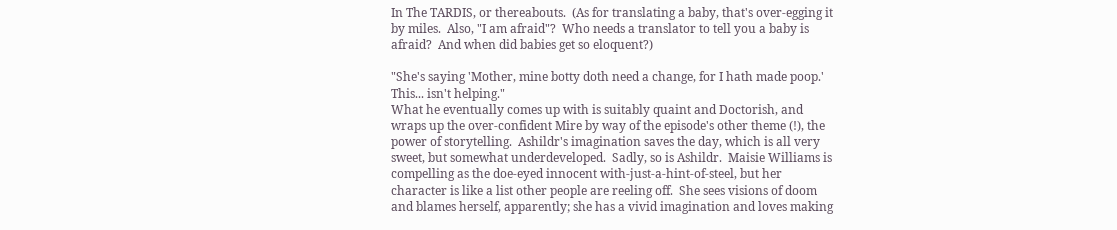In The TARDIS, or thereabouts.  (As for translating a baby, that's over-egging it by miles.  Also, "I am afraid"?  Who needs a translator to tell you a baby is afraid?  And when did babies get so eloquent?)

"She's saying 'Mother, mine botty doth need a change, for I hath made poop.'
This... isn't helping."
What he eventually comes up with is suitably quaint and Doctorish, and wraps up the over-confident Mire by way of the episode's other theme (!), the power of storytelling.  Ashildr's imagination saves the day, which is all very sweet, but somewhat underdeveloped.  Sadly, so is Ashildr.  Maisie Williams is compelling as the doe-eyed innocent with-just-a-hint-of-steel, but her character is like a list other people are reeling off.  She sees visions of doom and blames herself, apparently; she has a vivid imagination and loves making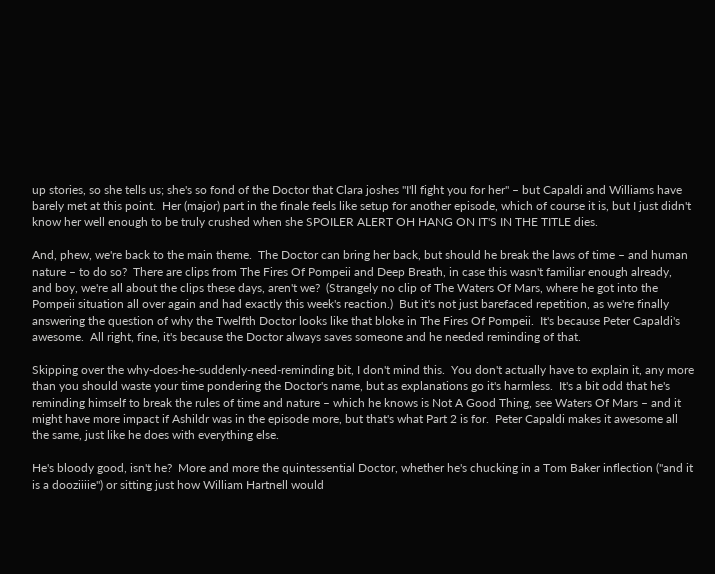up stories, so she tells us; she's so fond of the Doctor that Clara joshes "I'll fight you for her" – but Capaldi and Williams have barely met at this point.  Her (major) part in the finale feels like setup for another episode, which of course it is, but I just didn't know her well enough to be truly crushed when she SPOILER ALERT OH HANG ON IT'S IN THE TITLE dies.

And, phew, we're back to the main theme.  The Doctor can bring her back, but should he break the laws of time – and human nature – to do so?  There are clips from The Fires Of Pompeii and Deep Breath, in case this wasn't familiar enough already, and boy, we're all about the clips these days, aren't we?  (Strangely no clip of The Waters Of Mars, where he got into the Pompeii situation all over again and had exactly this week's reaction.)  But it's not just barefaced repetition, as we're finally answering the question of why the Twelfth Doctor looks like that bloke in The Fires Of Pompeii.  It's because Peter Capaldi's awesome.  All right, fine, it's because the Doctor always saves someone and he needed reminding of that.

Skipping over the why-does-he-suddenly-need-reminding bit, I don't mind this.  You don't actually have to explain it, any more than you should waste your time pondering the Doctor's name, but as explanations go it's harmless.  It's a bit odd that he's reminding himself to break the rules of time and nature – which he knows is Not A Good Thing, see Waters Of Mars – and it might have more impact if Ashildr was in the episode more, but that's what Part 2 is for.  Peter Capaldi makes it awesome all the same, just like he does with everything else.

He's bloody good, isn't he?  More and more the quintessential Doctor, whether he's chucking in a Tom Baker inflection ("and it is a dooziiiie") or sitting just how William Hartnell would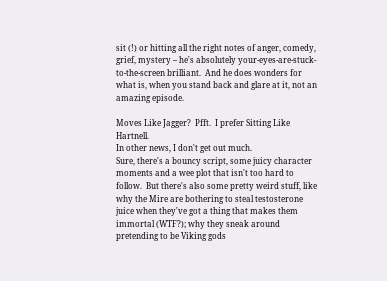sit (!) or hitting all the right notes of anger, comedy, grief, mystery – he's absolutely your-eyes-are-stuck-to-the-screen brilliant.  And he does wonders for what is, when you stand back and glare at it, not an amazing episode.

Moves Like Jagger?  Pfft.  I prefer Sitting Like Hartnell.
In other news, I don't get out much.
Sure, there's a bouncy script, some juicy character moments and a wee plot that isn't too hard to follow.  But there's also some pretty weird stuff, like why the Mire are bothering to steal testosterone juice when they've got a thing that makes them immortal (WTF?); why they sneak around pretending to be Viking gods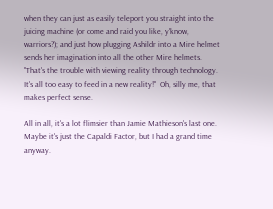when they can just as easily teleport you straight into the juicing machine (or come and raid you like, y'know, warriors?); and just how plugging Ashildr into a Mire helmet sends her imagination into all the other Mire helmets.  "That's the trouble with viewing reality through technology.  It's all too easy to feed in a new reality!"  Oh, silly me, that makes perfect sense.

All in all, it's a lot flimsier than Jamie Mathieson's last one.  Maybe it's just the Capaldi Factor, but I had a grand time anyway.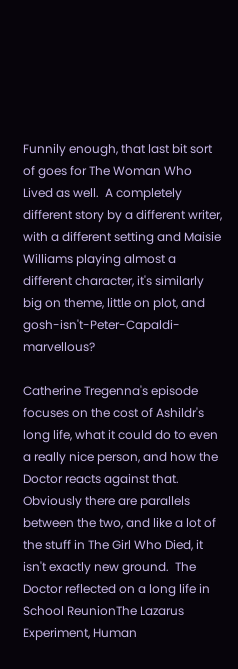Funnily enough, that last bit sort of goes for The Woman Who Lived as well.  A completely different story by a different writer, with a different setting and Maisie Williams playing almost a different character, it's similarly big on theme, little on plot, and gosh-isn't-Peter-Capaldi-marvellous?

Catherine Tregenna's episode focuses on the cost of Ashildr's long life, what it could do to even a really nice person, and how the Doctor reacts against that.  Obviously there are parallels between the two, and like a lot of the stuff in The Girl Who Died, it isn't exactly new ground.  The Doctor reflected on a long life in School ReunionThe Lazarus Experiment, Human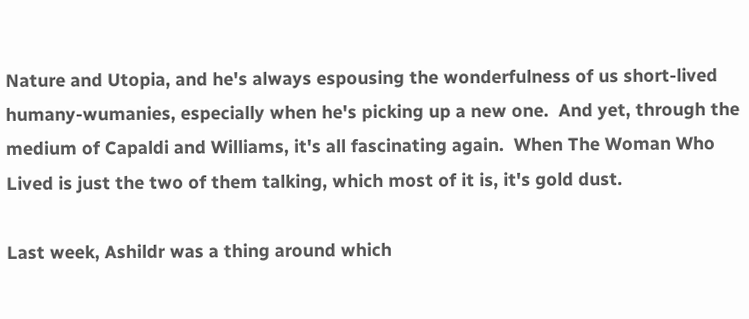Nature and Utopia, and he's always espousing the wonderfulness of us short-lived humany-wumanies, especially when he's picking up a new one.  And yet, through the medium of Capaldi and Williams, it's all fascinating again.  When The Woman Who Lived is just the two of them talking, which most of it is, it's gold dust.

Last week, Ashildr was a thing around which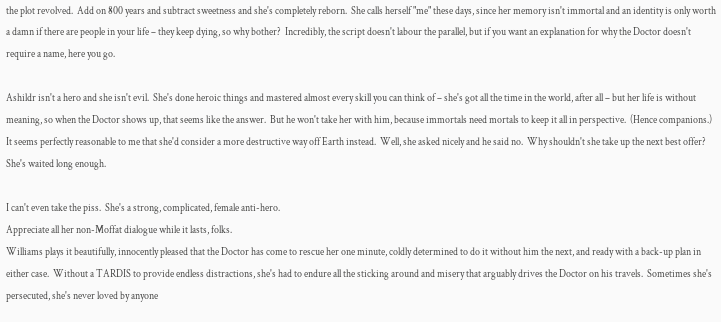the plot revolved.  Add on 800 years and subtract sweetness and she's completely reborn.  She calls herself "me" these days, since her memory isn't immortal and an identity is only worth a damn if there are people in your life – they keep dying, so why bother?  Incredibly, the script doesn't labour the parallel, but if you want an explanation for why the Doctor doesn't require a name, here you go.

Ashildr isn't a hero and she isn't evil.  She's done heroic things and mastered almost every skill you can think of – she's got all the time in the world, after all – but her life is without meaning, so when the Doctor shows up, that seems like the answer.  But he won't take her with him, because immortals need mortals to keep it all in perspective.  (Hence companions.)  It seems perfectly reasonable to me that she'd consider a more destructive way off Earth instead.  Well, she asked nicely and he said no.  Why shouldn't she take up the next best offer?  She's waited long enough.

I can't even take the piss.  She's a strong, complicated, female anti-hero.
Appreciate all her non-Moffat dialogue while it lasts, folks.
Williams plays it beautifully, innocently pleased that the Doctor has come to rescue her one minute, coldly determined to do it without him the next, and ready with a back-up plan in either case.  Without a TARDIS to provide endless distractions, she's had to endure all the sticking around and misery that arguably drives the Doctor on his travels.  Sometimes she's persecuted, she's never loved by anyone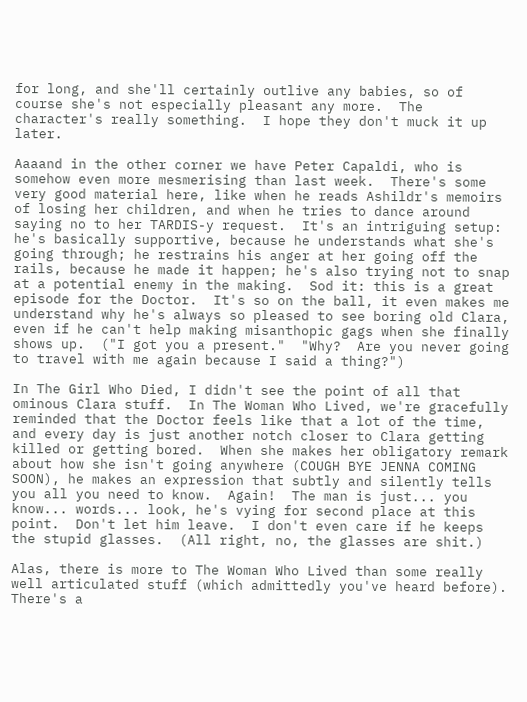for long, and she'll certainly outlive any babies, so of course she's not especially pleasant any more.  The character's really something.  I hope they don't muck it up later.

Aaaand in the other corner we have Peter Capaldi, who is somehow even more mesmerising than last week.  There's some very good material here, like when he reads Ashildr's memoirs of losing her children, and when he tries to dance around saying no to her TARDIS-y request.  It's an intriguing setup: he's basically supportive, because he understands what she's going through; he restrains his anger at her going off the rails, because he made it happen; he's also trying not to snap at a potential enemy in the making.  Sod it: this is a great episode for the Doctor.  It's so on the ball, it even makes me understand why he's always so pleased to see boring old Clara, even if he can't help making misanthopic gags when she finally shows up.  ("I got you a present."  "Why?  Are you never going to travel with me again because I said a thing?")

In The Girl Who Died, I didn't see the point of all that ominous Clara stuff.  In The Woman Who Lived, we're gracefully reminded that the Doctor feels like that a lot of the time, and every day is just another notch closer to Clara getting killed or getting bored.  When she makes her obligatory remark about how she isn't going anywhere (COUGH BYE JENNA COMING SOON), he makes an expression that subtly and silently tells you all you need to know.  Again!  The man is just... you know... words... look, he's vying for second place at this point.  Don't let him leave.  I don't even care if he keeps the stupid glasses.  (All right, no, the glasses are shit.)

Alas, there is more to The Woman Who Lived than some really well articulated stuff (which admittedly you've heard before).  There's a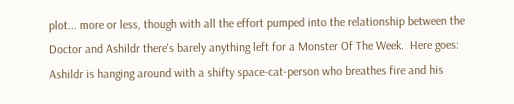plot... more or less, though with all the effort pumped into the relationship between the Doctor and Ashildr there's barely anything left for a Monster Of The Week.  Here goes: Ashildr is hanging around with a shifty space-cat-person who breathes fire and his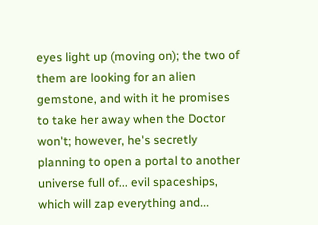eyes light up (moving on); the two of them are looking for an alien gemstone, and with it he promises to take her away when the Doctor won't; however, he's secretly planning to open a portal to another universe full of... evil spaceships, which will zap everything and...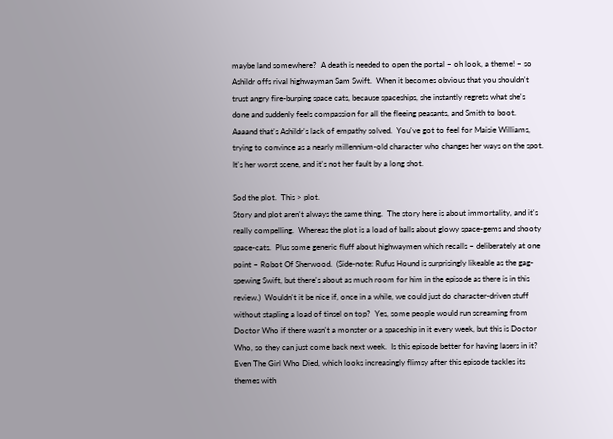maybe land somewhere?  A death is needed to open the portal – oh look, a theme! – so Ashildr offs rival highwayman Sam Swift.  When it becomes obvious that you shouldn't trust angry fire-burping space cats, because spaceships, she instantly regrets what she's done and suddenly feels compassion for all the fleeing peasants, and Smith to boot.  Aaaand that's Ashildr's lack of empathy solved.  You've got to feel for Maisie Williams, trying to convince as a nearly millennium-old character who changes her ways on the spot.  It's her worst scene, and it's not her fault by a long shot.

Sod the plot.  This > plot.
Story and plot aren't always the same thing.  The story here is about immortality, and it's really compelling.  Whereas the plot is a load of balls about glowy space-gems and shooty space-cats.  Plus some generic fluff about highwaymen which recalls – deliberately at one point – Robot Of Sherwood.  (Side-note: Rufus Hound is surprisingly likeable as the gag-spewing Swift, but there's about as much room for him in the episode as there is in this review.)  Wouldn't it be nice if, once in a while, we could just do character-driven stuff without stapling a load of tinsel on top?  Yes, some people would run screaming from Doctor Who if there wasn't a monster or a spaceship in it every week, but this is Doctor Who, so they can just come back next week.  Is this episode better for having lasers in it?  Even The Girl Who Died, which looks increasingly flimsy after this episode tackles its themes with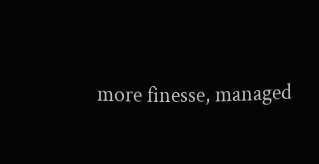more finesse, managed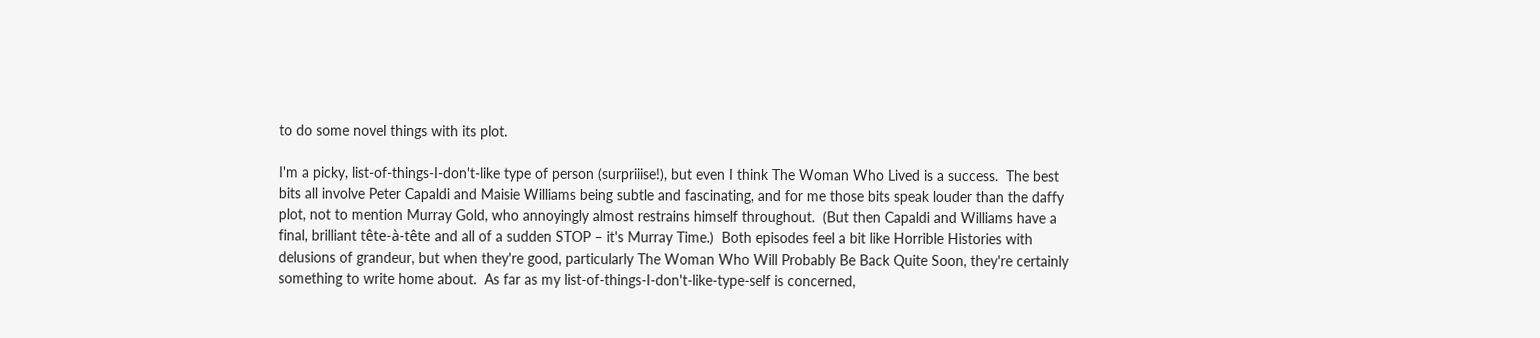to do some novel things with its plot.

I'm a picky, list-of-things-I-don't-like type of person (surpriiise!), but even I think The Woman Who Lived is a success.  The best bits all involve Peter Capaldi and Maisie Williams being subtle and fascinating, and for me those bits speak louder than the daffy plot, not to mention Murray Gold, who annoyingly almost restrains himself throughout.  (But then Capaldi and Williams have a final, brilliant tête-à-tête and all of a sudden STOP – it's Murray Time.)  Both episodes feel a bit like Horrible Histories with delusions of grandeur, but when they're good, particularly The Woman Who Will Probably Be Back Quite Soon, they're certainly something to write home about.  As far as my list-of-things-I-don't-like-type-self is concerned,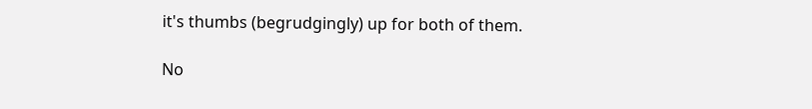it's thumbs (begrudgingly) up for both of them.

No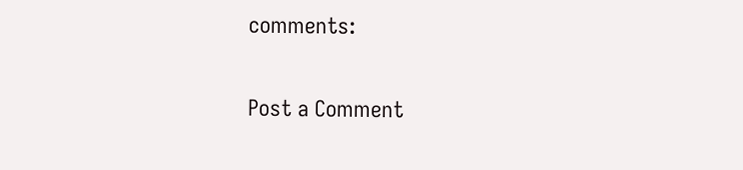comments:

Post a Comment